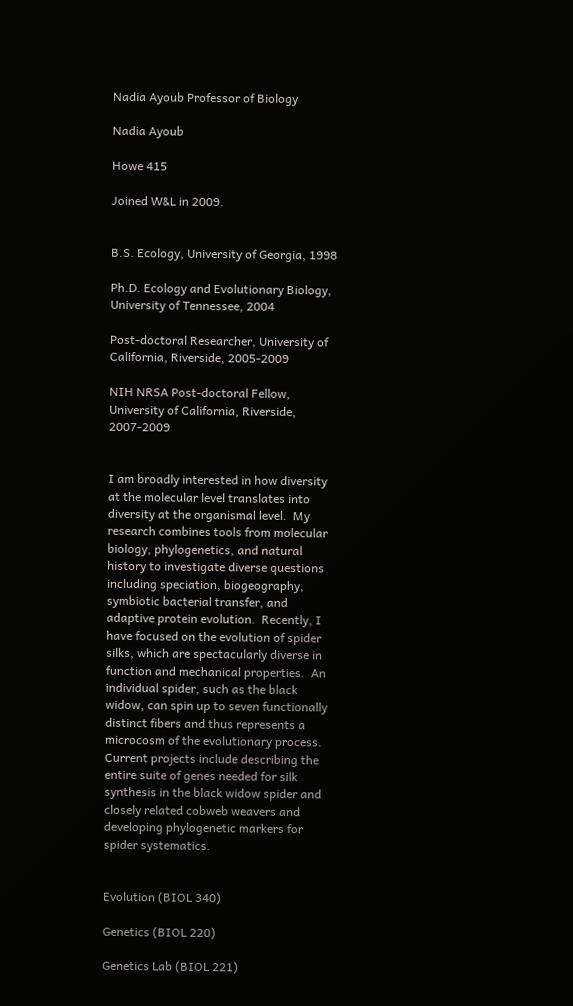Nadia Ayoub Professor of Biology

Nadia Ayoub

Howe 415

Joined W&L in 2009.


B.S. Ecology, University of Georgia, 1998

Ph.D. Ecology and Evolutionary Biology, University of Tennessee, 2004

Post-doctoral Researcher, University of California, Riverside, 2005-2009

NIH NRSA Post-doctoral Fellow, University of California, Riverside, 2007-2009


I am broadly interested in how diversity at the molecular level translates into diversity at the organismal level.  My research combines tools from molecular biology, phylogenetics, and natural history to investigate diverse questions including speciation, biogeography, symbiotic bacterial transfer, and adaptive protein evolution.  Recently, I have focused on the evolution of spider silks, which are spectacularly diverse in function and mechanical properties.  An individual spider, such as the black widow, can spin up to seven functionally distinct fibers and thus represents a microcosm of the evolutionary process.  Current projects include describing the entire suite of genes needed for silk synthesis in the black widow spider and closely related cobweb weavers and developing phylogenetic markers for spider systematics.


Evolution (BIOL 340)

Genetics (BIOL 220)

Genetics Lab (BIOL 221)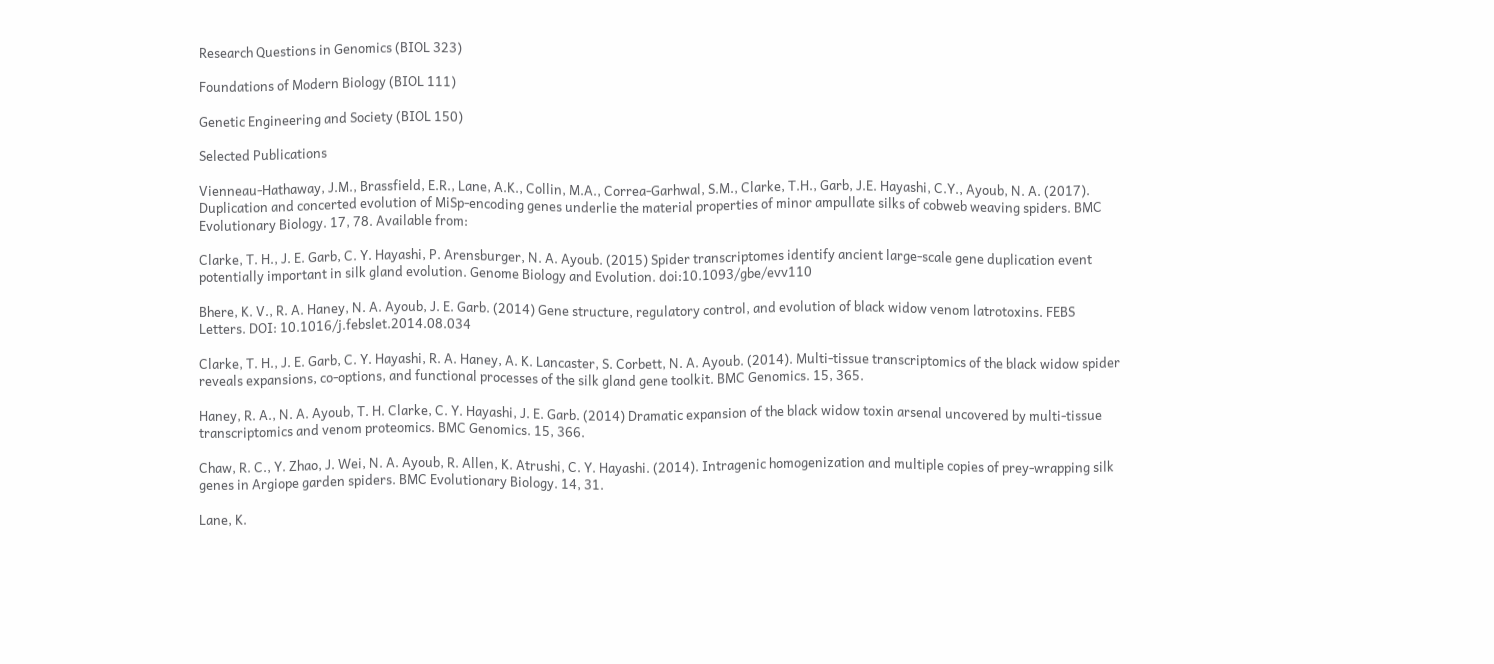Research Questions in Genomics (BIOL 323)

Foundations of Modern Biology (BIOL 111)

Genetic Engineering and Society (BIOL 150)

Selected Publications

Vienneau-Hathaway, J.M., Brassfield, E.R., Lane, A.K., Collin, M.A., Correa-Garhwal, S.M., Clarke, T.H., Garb, J.E. Hayashi, C.Y., Ayoub, N. A. (2017). Duplication and concerted evolution of MiSp-encoding genes underlie the material properties of minor ampullate silks of cobweb weaving spiders. BMC Evolutionary Biology. 17, 78. Available from:

Clarke, T. H., J. E. Garb, C. Y. Hayashi, P. Arensburger, N. A. Ayoub. (2015) Spider transcriptomes identify ancient large-scale gene duplication event potentially important in silk gland evolution. Genome Biology and Evolution. doi:10.1093/gbe/evv110

Bhere, K. V., R. A. Haney, N. A. Ayoub, J. E. Garb. (2014) Gene structure, regulatory control, and evolution of black widow venom latrotoxins. FEBS Letters. DOI: 10.1016/j.febslet.2014.08.034

Clarke, T. H., J. E. Garb, C. Y. Hayashi, R. A. Haney, A. K. Lancaster, S. Corbett, N. A. Ayoub. (2014). Multi-tissue transcriptomics of the black widow spider reveals expansions, co-options, and functional processes of the silk gland gene toolkit. BMC Genomics. 15, 365.

Haney, R. A., N. A. Ayoub, T. H. Clarke, C. Y. Hayashi, J. E. Garb. (2014) Dramatic expansion of the black widow toxin arsenal uncovered by multi-tissue transcriptomics and venom proteomics. BMC Genomics. 15, 366.

Chaw, R. C., Y. Zhao, J. Wei, N. A. Ayoub, R. Allen, K. Atrushi, C. Y. Hayashi. (2014). Intragenic homogenization and multiple copies of prey-wrapping silk genes in Argiope garden spiders. BMC Evolutionary Biology. 14, 31.

Lane, K.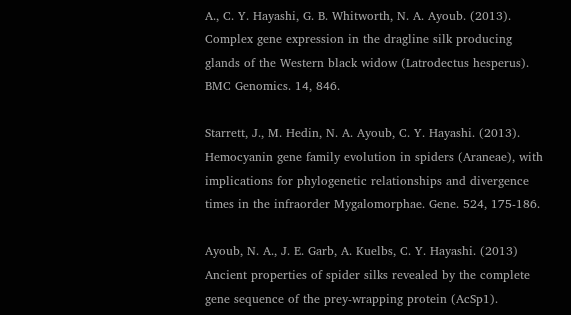A., C. Y. Hayashi, G. B. Whitworth, N. A. Ayoub. (2013). Complex gene expression in the dragline silk producing glands of the Western black widow (Latrodectus hesperus). BMC Genomics. 14, 846.

Starrett, J., M. Hedin, N. A. Ayoub, C. Y. Hayashi. (2013). Hemocyanin gene family evolution in spiders (Araneae), with implications for phylogenetic relationships and divergence times in the infraorder Mygalomorphae. Gene. 524, 175-186.

Ayoub, N. A., J. E. Garb, A. Kuelbs, C. Y. Hayashi. (2013) Ancient properties of spider silks revealed by the complete gene sequence of the prey-wrapping protein (AcSp1).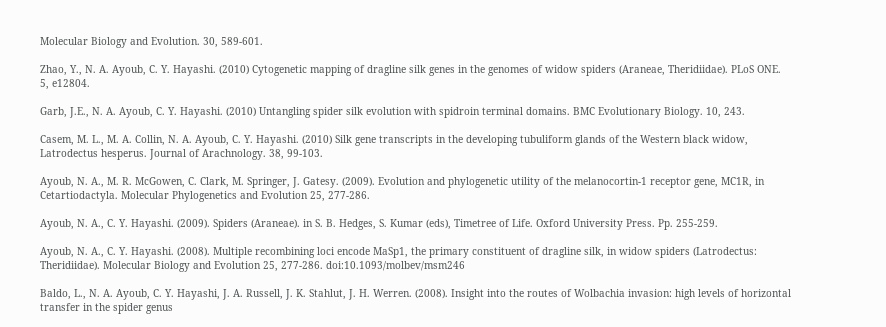Molecular Biology and Evolution. 30, 589-601.

Zhao, Y., N. A. Ayoub, C. Y. Hayashi. (2010) Cytogenetic mapping of dragline silk genes in the genomes of widow spiders (Araneae, Theridiidae). PLoS ONE. 5, e12804.

Garb, J.E., N. A. Ayoub, C. Y. Hayashi. (2010) Untangling spider silk evolution with spidroin terminal domains. BMC Evolutionary Biology. 10, 243.

Casem, M. L., M. A. Collin, N. A. Ayoub, C. Y. Hayashi. (2010) Silk gene transcripts in the developing tubuliform glands of the Western black widow, Latrodectus hesperus. Journal of Arachnology. 38, 99-103.

Ayoub, N. A., M. R. McGowen, C. Clark, M. Springer, J. Gatesy. (2009). Evolution and phylogenetic utility of the melanocortin-1 receptor gene, MC1R, in Cetartiodactyla. Molecular Phylogenetics and Evolution 25, 277-286.

Ayoub, N. A., C. Y. Hayashi. (2009). Spiders (Araneae). in S. B. Hedges, S. Kumar (eds), Timetree of Life. Oxford University Press. Pp. 255-259.

Ayoub, N. A., C. Y. Hayashi. (2008). Multiple recombining loci encode MaSp1, the primary constituent of dragline silk, in widow spiders (Latrodectus: Theridiidae). Molecular Biology and Evolution 25, 277-286. doi:10.1093/molbev/msm246

Baldo, L., N. A. Ayoub, C. Y. Hayashi, J. A. Russell, J. K. Stahlut, J. H. Werren. (2008). Insight into the routes of Wolbachia invasion: high levels of horizontal transfer in the spider genus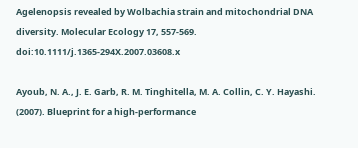Agelenopsis revealed by Wolbachia strain and mitochondrial DNA diversity. Molecular Ecology 17, 557-569. doi:10.1111/j.1365-294X.2007.03608.x

Ayoub, N. A., J. E. Garb, R. M. Tinghitella, M. A. Collin, C. Y. Hayashi. (2007). Blueprint for a high-performance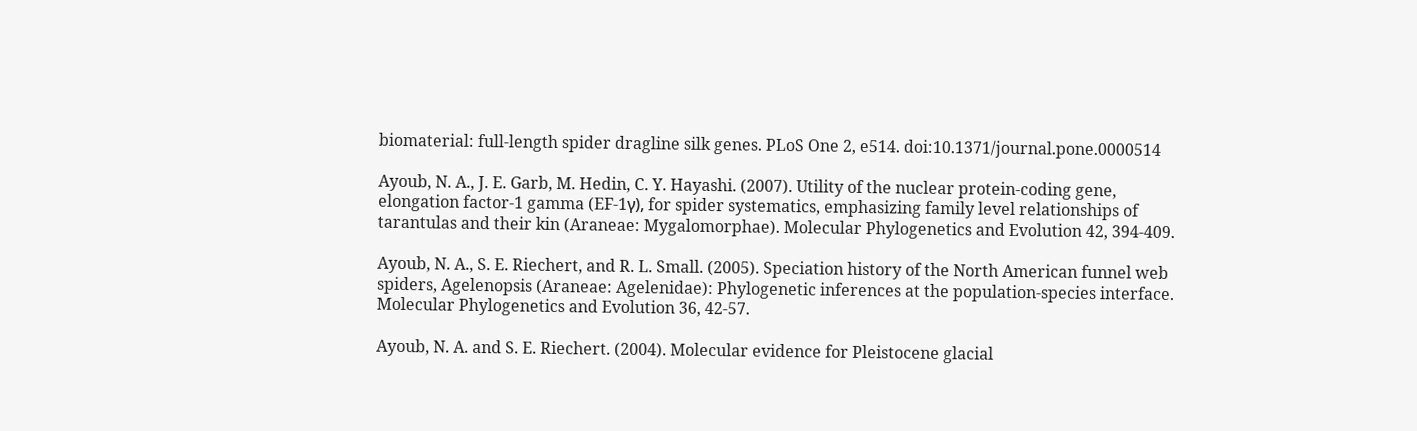biomaterial: full-length spider dragline silk genes. PLoS One 2, e514. doi:10.1371/journal.pone.0000514

Ayoub, N. A., J. E. Garb, M. Hedin, C. Y. Hayashi. (2007). Utility of the nuclear protein-coding gene, elongation factor-1 gamma (EF-1γ), for spider systematics, emphasizing family level relationships of tarantulas and their kin (Araneae: Mygalomorphae). Molecular Phylogenetics and Evolution 42, 394-409.

Ayoub, N. A., S. E. Riechert, and R. L. Small. (2005). Speciation history of the North American funnel web spiders, Agelenopsis (Araneae: Agelenidae): Phylogenetic inferences at the population-species interface. Molecular Phylogenetics and Evolution 36, 42-57.

Ayoub, N. A. and S. E. Riechert. (2004). Molecular evidence for Pleistocene glacial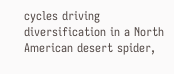cycles driving diversification in a North American desert spider,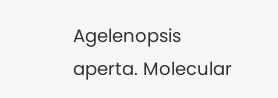Agelenopsis aperta. Molecular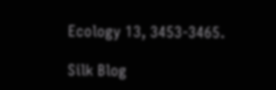Ecology 13, 3453-3465.

Silk Blog